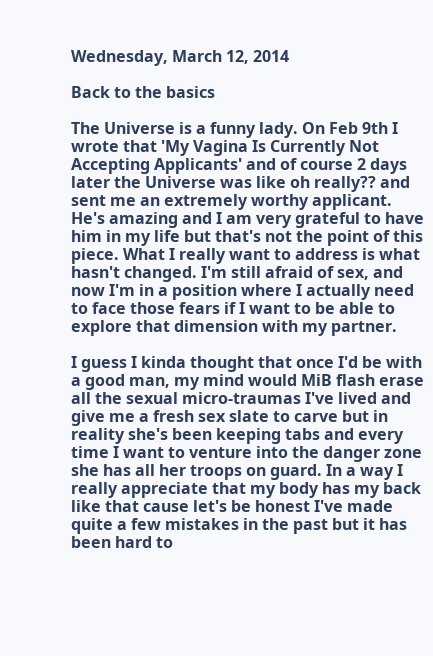Wednesday, March 12, 2014

Back to the basics

The Universe is a funny lady. On Feb 9th I wrote that 'My Vagina Is Currently Not Accepting Applicants' and of course 2 days later the Universe was like oh really?? and sent me an extremely worthy applicant. He's amazing and I am very grateful to have him in my life but that's not the point of this piece. What I really want to address is what hasn't changed. I'm still afraid of sex, and now I'm in a position where I actually need to face those fears if I want to be able to explore that dimension with my partner.

I guess I kinda thought that once I'd be with a good man, my mind would MiB flash erase all the sexual micro-traumas I've lived and give me a fresh sex slate to carve but in reality she's been keeping tabs and every time I want to venture into the danger zone she has all her troops on guard. In a way I really appreciate that my body has my back like that cause let's be honest I've made quite a few mistakes in the past but it has been hard to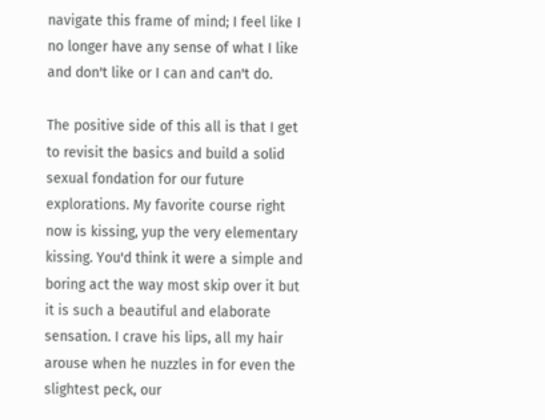navigate this frame of mind; I feel like I no longer have any sense of what I like and don't like or I can and can't do.

The positive side of this all is that I get to revisit the basics and build a solid sexual fondation for our future explorations. My favorite course right now is kissing, yup the very elementary kissing. You'd think it were a simple and boring act the way most skip over it but it is such a beautiful and elaborate sensation. I crave his lips, all my hair arouse when he nuzzles in for even the slightest peck, our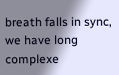breath falls in sync, we have long complexe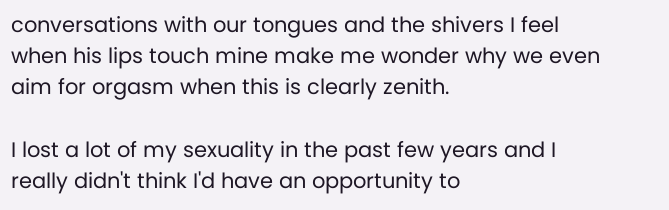conversations with our tongues and the shivers I feel when his lips touch mine make me wonder why we even aim for orgasm when this is clearly zenith.

I lost a lot of my sexuality in the past few years and I really didn't think I'd have an opportunity to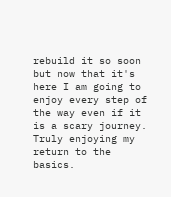rebuild it so soon but now that it's here I am going to enjoy every step of the way even if it is a scary journey. Truly enjoying my return to the basics.